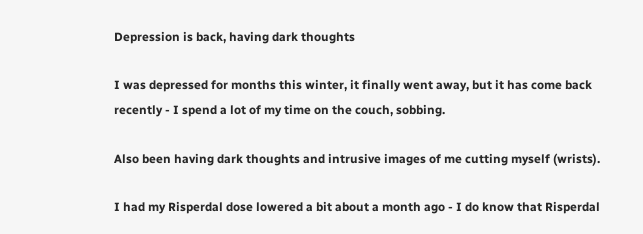Depression is back, having dark thoughts

I was depressed for months this winter, it finally went away, but it has come back recently - I spend a lot of my time on the couch, sobbing.

Also been having dark thoughts and intrusive images of me cutting myself (wrists).

I had my Risperdal dose lowered a bit about a month ago - I do know that Risperdal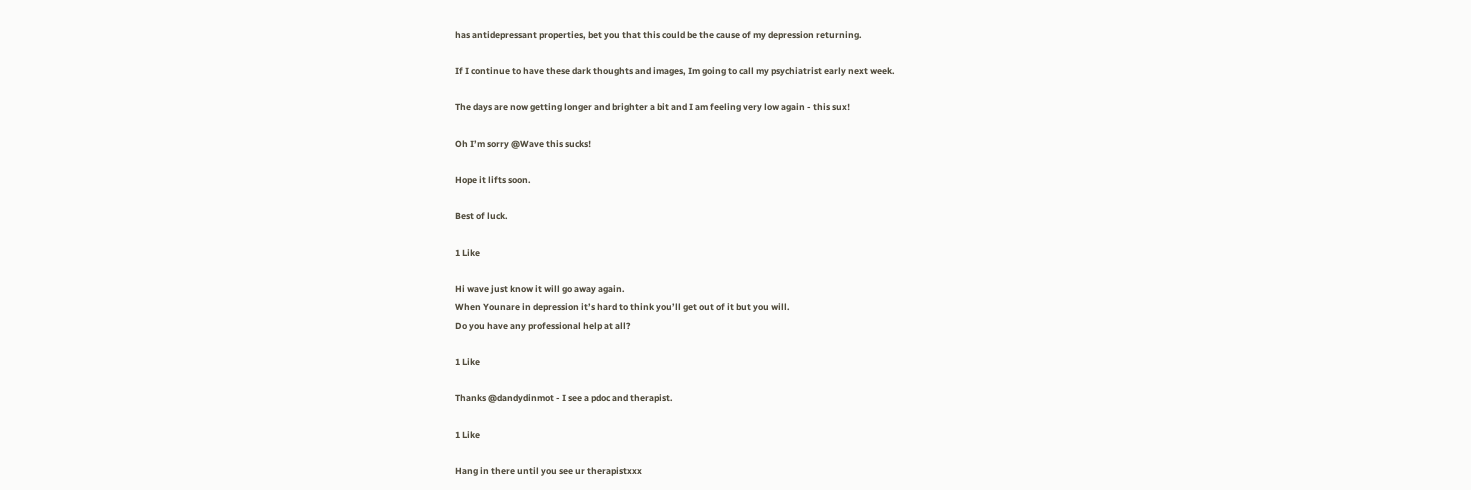has antidepressant properties, bet you that this could be the cause of my depression returning.

If I continue to have these dark thoughts and images, Im going to call my psychiatrist early next week.

The days are now getting longer and brighter a bit and I am feeling very low again - this sux!

Oh I’m sorry @Wave this sucks!

Hope it lifts soon.

Best of luck.

1 Like

Hi wave just know it will go away again.
When Younare in depression it’s hard to think you’ll get out of it but you will.
Do you have any professional help at all?

1 Like

Thanks @dandydinmot - I see a pdoc and therapist.

1 Like

Hang in there until you see ur therapistxxx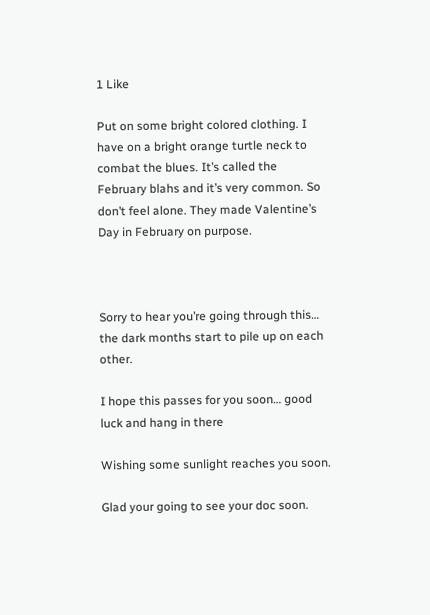1 Like

Put on some bright colored clothing. I have on a bright orange turtle neck to combat the blues. It’s called the February blahs and it’s very common. So don’t feel alone. They made Valentine’s Day in February on purpose.



Sorry to hear you’re going through this… the dark months start to pile up on each other.

I hope this passes for you soon… good luck and hang in there

Wishing some sunlight reaches you soon.

Glad your going to see your doc soon.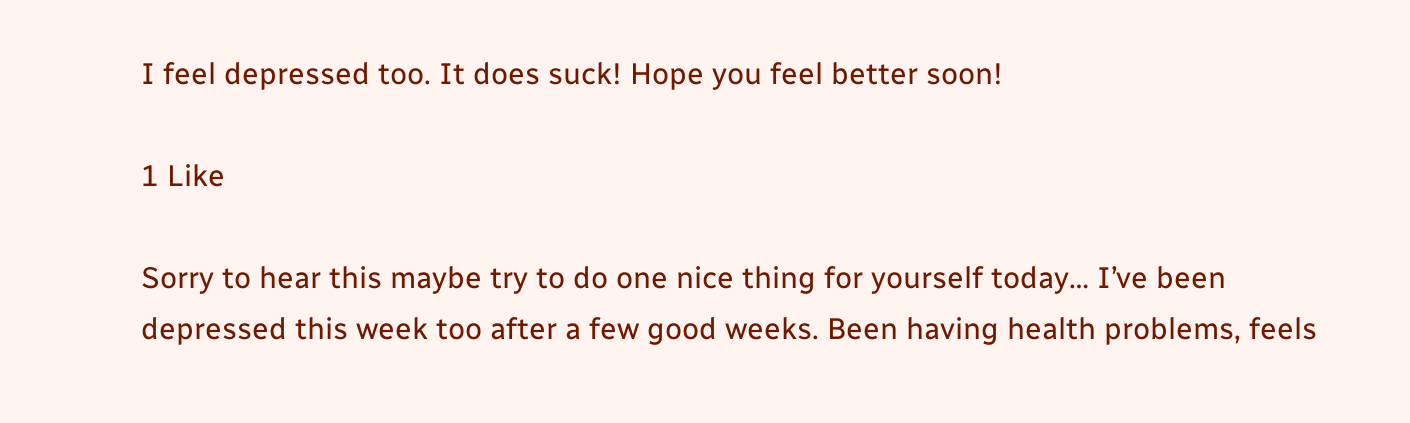I feel depressed too. It does suck! Hope you feel better soon!

1 Like

Sorry to hear this maybe try to do one nice thing for yourself today… I’ve been depressed this week too after a few good weeks. Been having health problems, feels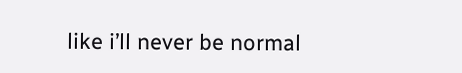like i’ll never be normal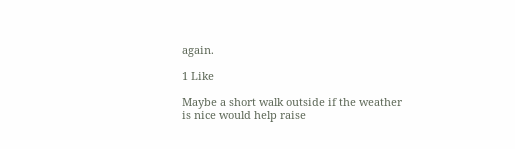again.

1 Like

Maybe a short walk outside if the weather is nice would help raise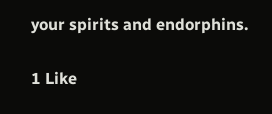your spirits and endorphins.

1 Like